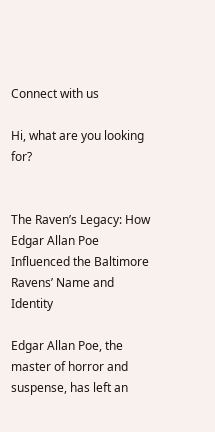Connect with us

Hi, what are you looking for?


The Raven’s Legacy: How Edgar Allan Poe Influenced the Baltimore Ravens’ Name and Identity

Edgar Allan Poe, the master of horror and suspense, has left an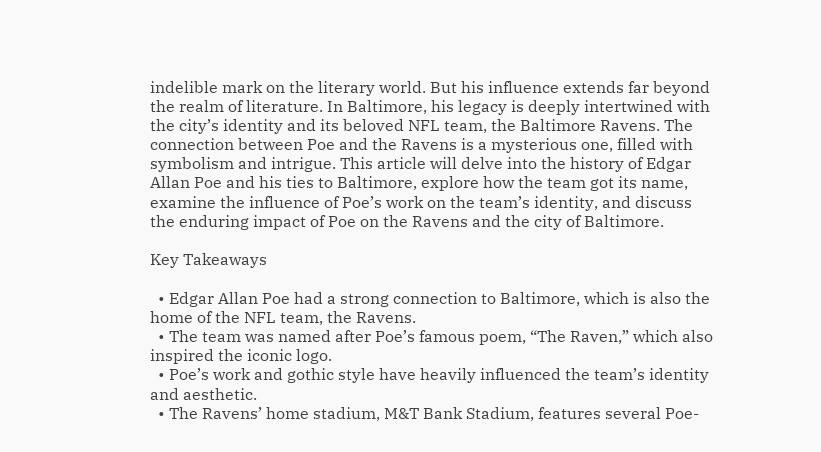indelible mark on the literary world. But his influence extends far beyond the realm of literature. In Baltimore, his legacy is deeply intertwined with the city’s identity and its beloved NFL team, the Baltimore Ravens. The connection between Poe and the Ravens is a mysterious one, filled with symbolism and intrigue. This article will delve into the history of Edgar Allan Poe and his ties to Baltimore, explore how the team got its name, examine the influence of Poe’s work on the team’s identity, and discuss the enduring impact of Poe on the Ravens and the city of Baltimore.

Key Takeaways

  • Edgar Allan Poe had a strong connection to Baltimore, which is also the home of the NFL team, the Ravens.
  • The team was named after Poe’s famous poem, “The Raven,” which also inspired the iconic logo.
  • Poe’s work and gothic style have heavily influenced the team’s identity and aesthetic.
  • The Ravens’ home stadium, M&T Bank Stadium, features several Poe-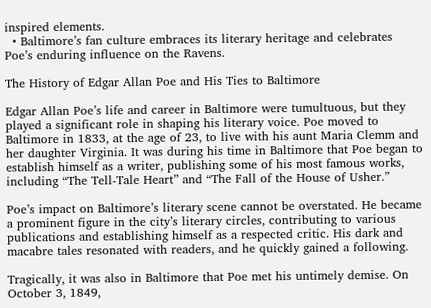inspired elements.
  • Baltimore’s fan culture embraces its literary heritage and celebrates Poe’s enduring influence on the Ravens.

The History of Edgar Allan Poe and His Ties to Baltimore

Edgar Allan Poe’s life and career in Baltimore were tumultuous, but they played a significant role in shaping his literary voice. Poe moved to Baltimore in 1833, at the age of 23, to live with his aunt Maria Clemm and her daughter Virginia. It was during his time in Baltimore that Poe began to establish himself as a writer, publishing some of his most famous works, including “The Tell-Tale Heart” and “The Fall of the House of Usher.”

Poe’s impact on Baltimore’s literary scene cannot be overstated. He became a prominent figure in the city’s literary circles, contributing to various publications and establishing himself as a respected critic. His dark and macabre tales resonated with readers, and he quickly gained a following.

Tragically, it was also in Baltimore that Poe met his untimely demise. On October 3, 1849,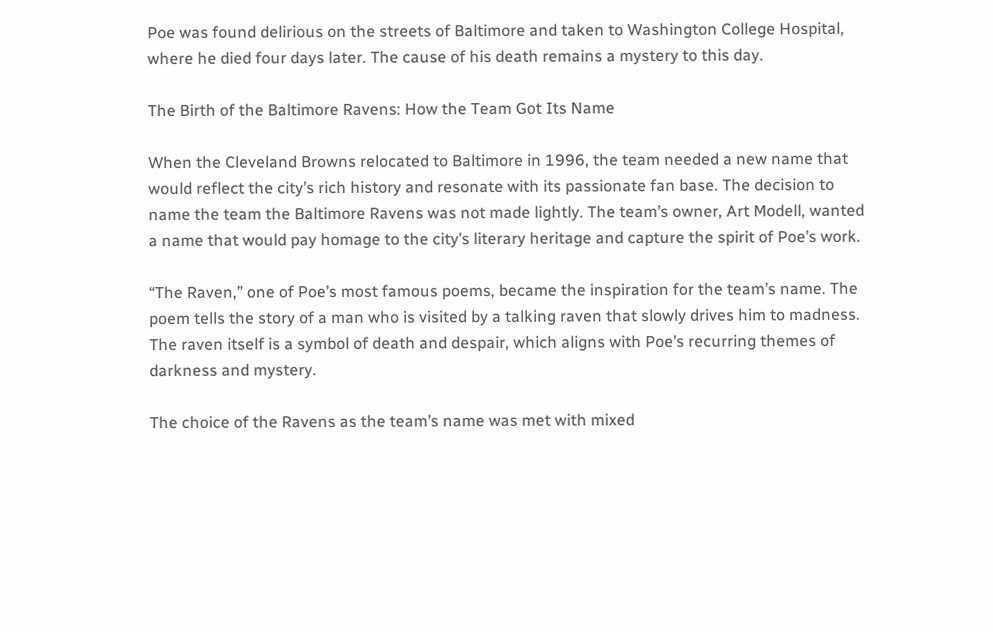Poe was found delirious on the streets of Baltimore and taken to Washington College Hospital, where he died four days later. The cause of his death remains a mystery to this day.

The Birth of the Baltimore Ravens: How the Team Got Its Name

When the Cleveland Browns relocated to Baltimore in 1996, the team needed a new name that would reflect the city’s rich history and resonate with its passionate fan base. The decision to name the team the Baltimore Ravens was not made lightly. The team’s owner, Art Modell, wanted a name that would pay homage to the city’s literary heritage and capture the spirit of Poe’s work.

“The Raven,” one of Poe’s most famous poems, became the inspiration for the team’s name. The poem tells the story of a man who is visited by a talking raven that slowly drives him to madness. The raven itself is a symbol of death and despair, which aligns with Poe’s recurring themes of darkness and mystery.

The choice of the Ravens as the team’s name was met with mixed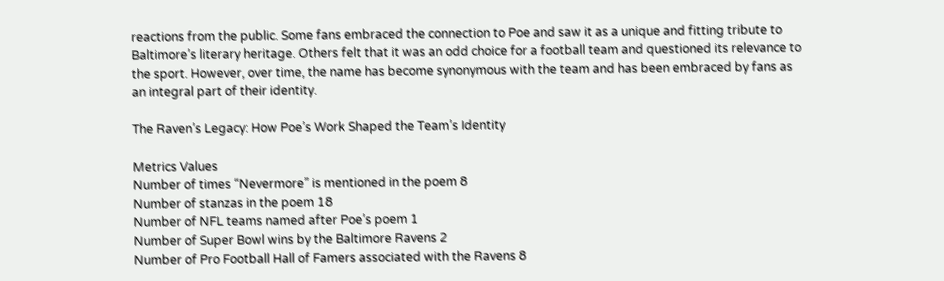reactions from the public. Some fans embraced the connection to Poe and saw it as a unique and fitting tribute to Baltimore’s literary heritage. Others felt that it was an odd choice for a football team and questioned its relevance to the sport. However, over time, the name has become synonymous with the team and has been embraced by fans as an integral part of their identity.

The Raven’s Legacy: How Poe’s Work Shaped the Team’s Identity

Metrics Values
Number of times “Nevermore” is mentioned in the poem 8
Number of stanzas in the poem 18
Number of NFL teams named after Poe’s poem 1
Number of Super Bowl wins by the Baltimore Ravens 2
Number of Pro Football Hall of Famers associated with the Ravens 8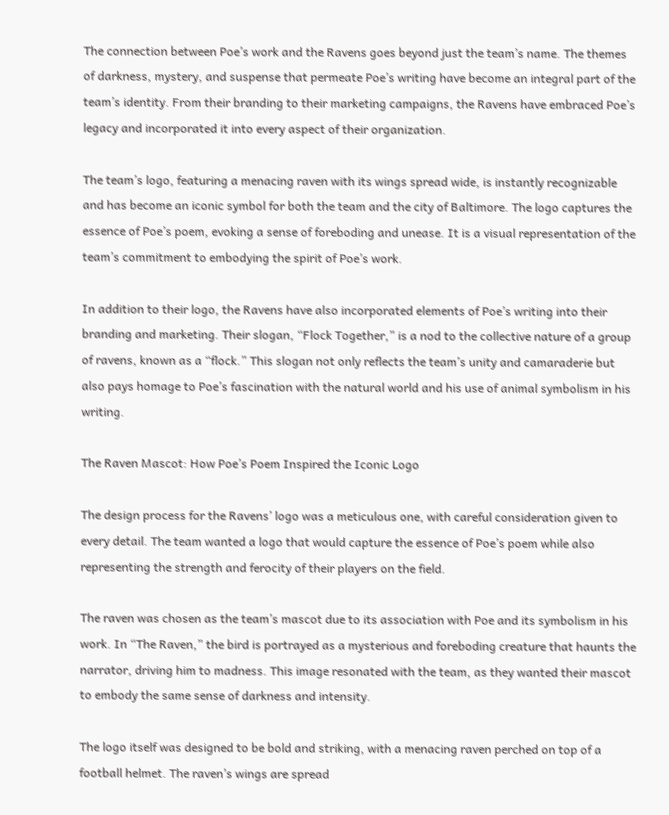The connection between Poe’s work and the Ravens goes beyond just the team’s name. The themes of darkness, mystery, and suspense that permeate Poe’s writing have become an integral part of the team’s identity. From their branding to their marketing campaigns, the Ravens have embraced Poe’s legacy and incorporated it into every aspect of their organization.

The team’s logo, featuring a menacing raven with its wings spread wide, is instantly recognizable and has become an iconic symbol for both the team and the city of Baltimore. The logo captures the essence of Poe’s poem, evoking a sense of foreboding and unease. It is a visual representation of the team’s commitment to embodying the spirit of Poe’s work.

In addition to their logo, the Ravens have also incorporated elements of Poe’s writing into their branding and marketing. Their slogan, “Flock Together,” is a nod to the collective nature of a group of ravens, known as a “flock.” This slogan not only reflects the team’s unity and camaraderie but also pays homage to Poe’s fascination with the natural world and his use of animal symbolism in his writing.

The Raven Mascot: How Poe’s Poem Inspired the Iconic Logo

The design process for the Ravens’ logo was a meticulous one, with careful consideration given to every detail. The team wanted a logo that would capture the essence of Poe’s poem while also representing the strength and ferocity of their players on the field.

The raven was chosen as the team’s mascot due to its association with Poe and its symbolism in his work. In “The Raven,” the bird is portrayed as a mysterious and foreboding creature that haunts the narrator, driving him to madness. This image resonated with the team, as they wanted their mascot to embody the same sense of darkness and intensity.

The logo itself was designed to be bold and striking, with a menacing raven perched on top of a football helmet. The raven’s wings are spread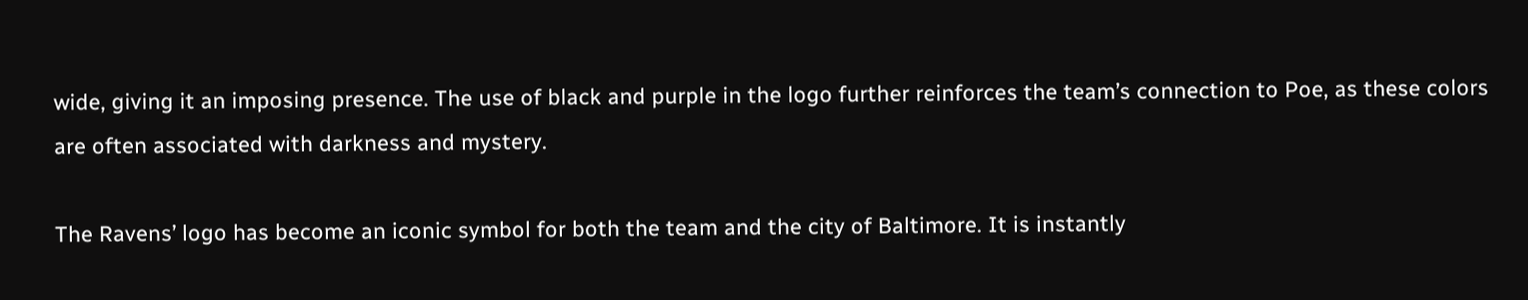wide, giving it an imposing presence. The use of black and purple in the logo further reinforces the team’s connection to Poe, as these colors are often associated with darkness and mystery.

The Ravens’ logo has become an iconic symbol for both the team and the city of Baltimore. It is instantly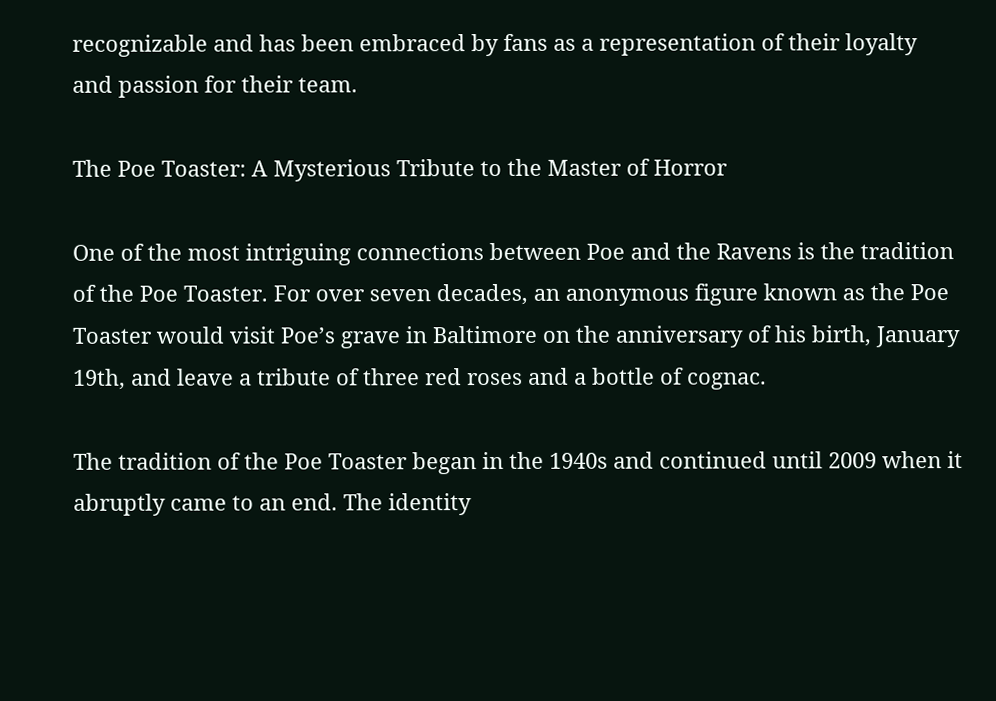recognizable and has been embraced by fans as a representation of their loyalty and passion for their team.

The Poe Toaster: A Mysterious Tribute to the Master of Horror

One of the most intriguing connections between Poe and the Ravens is the tradition of the Poe Toaster. For over seven decades, an anonymous figure known as the Poe Toaster would visit Poe’s grave in Baltimore on the anniversary of his birth, January 19th, and leave a tribute of three red roses and a bottle of cognac.

The tradition of the Poe Toaster began in the 1940s and continued until 2009 when it abruptly came to an end. The identity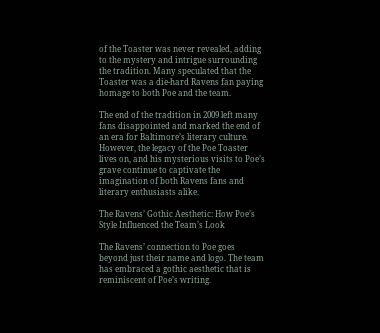of the Toaster was never revealed, adding to the mystery and intrigue surrounding the tradition. Many speculated that the Toaster was a die-hard Ravens fan paying homage to both Poe and the team.

The end of the tradition in 2009 left many fans disappointed and marked the end of an era for Baltimore’s literary culture. However, the legacy of the Poe Toaster lives on, and his mysterious visits to Poe’s grave continue to captivate the imagination of both Ravens fans and literary enthusiasts alike.

The Ravens’ Gothic Aesthetic: How Poe’s Style Influenced the Team’s Look

The Ravens’ connection to Poe goes beyond just their name and logo. The team has embraced a gothic aesthetic that is reminiscent of Poe’s writing.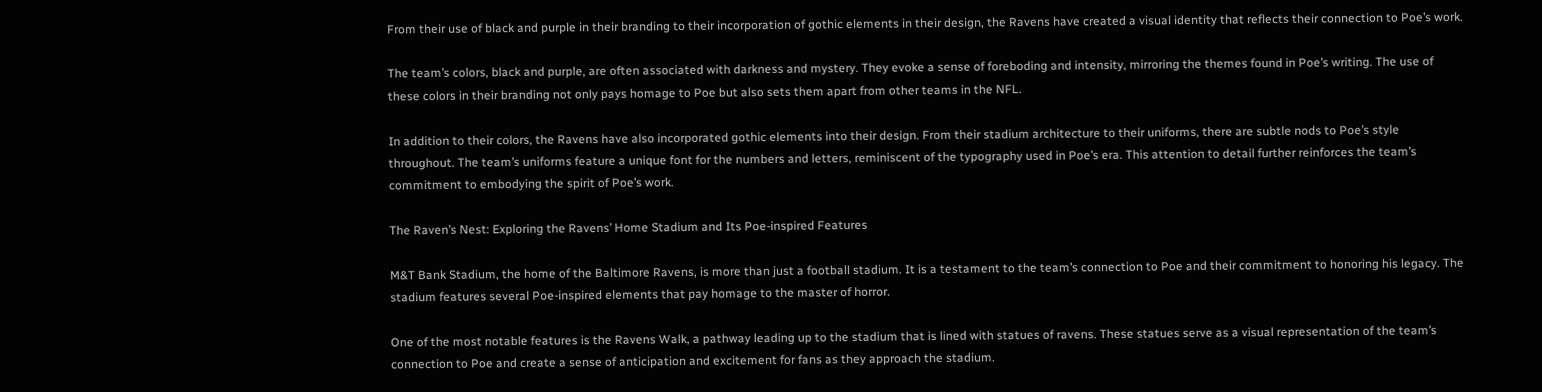From their use of black and purple in their branding to their incorporation of gothic elements in their design, the Ravens have created a visual identity that reflects their connection to Poe’s work.

The team’s colors, black and purple, are often associated with darkness and mystery. They evoke a sense of foreboding and intensity, mirroring the themes found in Poe’s writing. The use of these colors in their branding not only pays homage to Poe but also sets them apart from other teams in the NFL.

In addition to their colors, the Ravens have also incorporated gothic elements into their design. From their stadium architecture to their uniforms, there are subtle nods to Poe’s style throughout. The team’s uniforms feature a unique font for the numbers and letters, reminiscent of the typography used in Poe’s era. This attention to detail further reinforces the team’s commitment to embodying the spirit of Poe’s work.

The Raven’s Nest: Exploring the Ravens’ Home Stadium and Its Poe-inspired Features

M&T Bank Stadium, the home of the Baltimore Ravens, is more than just a football stadium. It is a testament to the team’s connection to Poe and their commitment to honoring his legacy. The stadium features several Poe-inspired elements that pay homage to the master of horror.

One of the most notable features is the Ravens Walk, a pathway leading up to the stadium that is lined with statues of ravens. These statues serve as a visual representation of the team’s connection to Poe and create a sense of anticipation and excitement for fans as they approach the stadium.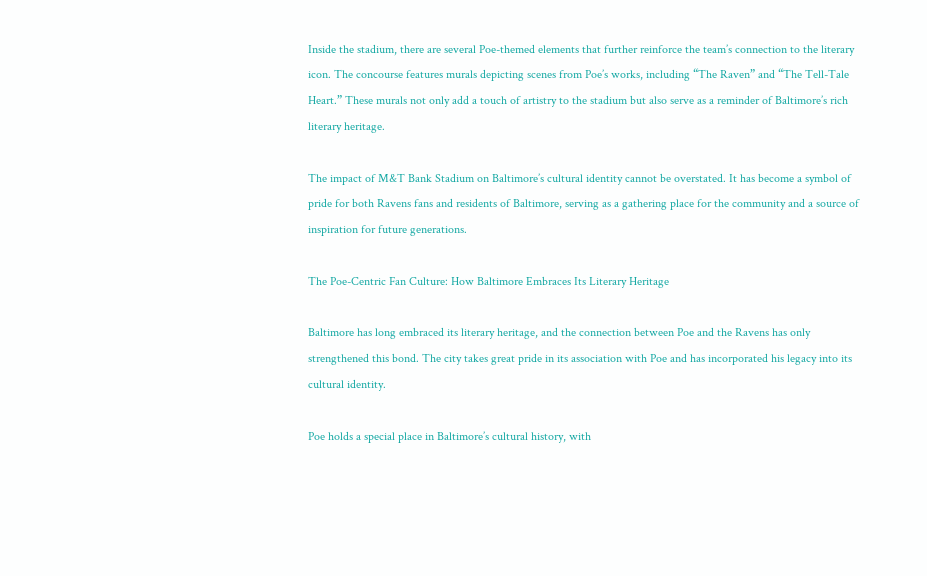Inside the stadium, there are several Poe-themed elements that further reinforce the team’s connection to the literary icon. The concourse features murals depicting scenes from Poe’s works, including “The Raven” and “The Tell-Tale Heart.” These murals not only add a touch of artistry to the stadium but also serve as a reminder of Baltimore’s rich literary heritage.

The impact of M&T Bank Stadium on Baltimore’s cultural identity cannot be overstated. It has become a symbol of pride for both Ravens fans and residents of Baltimore, serving as a gathering place for the community and a source of inspiration for future generations.

The Poe-Centric Fan Culture: How Baltimore Embraces Its Literary Heritage

Baltimore has long embraced its literary heritage, and the connection between Poe and the Ravens has only strengthened this bond. The city takes great pride in its association with Poe and has incorporated his legacy into its cultural identity.

Poe holds a special place in Baltimore’s cultural history, with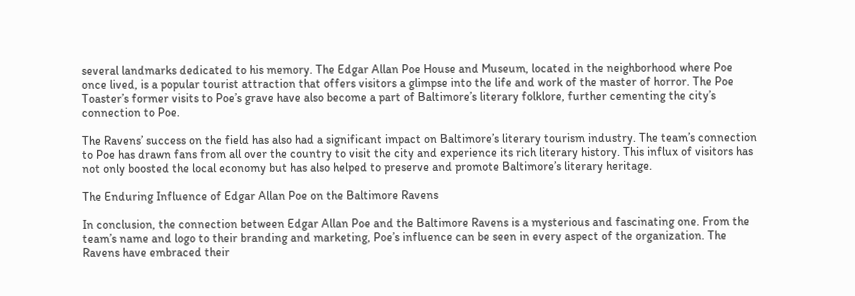several landmarks dedicated to his memory. The Edgar Allan Poe House and Museum, located in the neighborhood where Poe once lived, is a popular tourist attraction that offers visitors a glimpse into the life and work of the master of horror. The Poe Toaster’s former visits to Poe’s grave have also become a part of Baltimore’s literary folklore, further cementing the city’s connection to Poe.

The Ravens’ success on the field has also had a significant impact on Baltimore’s literary tourism industry. The team’s connection to Poe has drawn fans from all over the country to visit the city and experience its rich literary history. This influx of visitors has not only boosted the local economy but has also helped to preserve and promote Baltimore’s literary heritage.

The Enduring Influence of Edgar Allan Poe on the Baltimore Ravens

In conclusion, the connection between Edgar Allan Poe and the Baltimore Ravens is a mysterious and fascinating one. From the team’s name and logo to their branding and marketing, Poe’s influence can be seen in every aspect of the organization. The Ravens have embraced their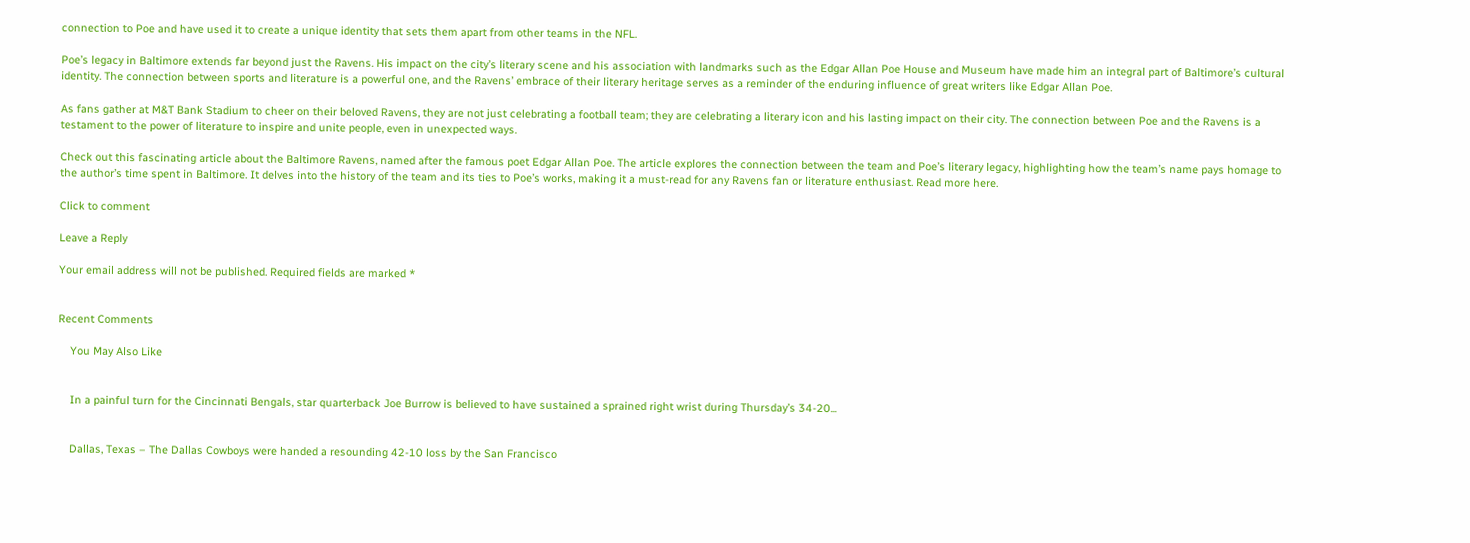connection to Poe and have used it to create a unique identity that sets them apart from other teams in the NFL.

Poe’s legacy in Baltimore extends far beyond just the Ravens. His impact on the city’s literary scene and his association with landmarks such as the Edgar Allan Poe House and Museum have made him an integral part of Baltimore’s cultural identity. The connection between sports and literature is a powerful one, and the Ravens’ embrace of their literary heritage serves as a reminder of the enduring influence of great writers like Edgar Allan Poe.

As fans gather at M&T Bank Stadium to cheer on their beloved Ravens, they are not just celebrating a football team; they are celebrating a literary icon and his lasting impact on their city. The connection between Poe and the Ravens is a testament to the power of literature to inspire and unite people, even in unexpected ways.

Check out this fascinating article about the Baltimore Ravens, named after the famous poet Edgar Allan Poe. The article explores the connection between the team and Poe’s literary legacy, highlighting how the team’s name pays homage to the author’s time spent in Baltimore. It delves into the history of the team and its ties to Poe’s works, making it a must-read for any Ravens fan or literature enthusiast. Read more here.

Click to comment

Leave a Reply

Your email address will not be published. Required fields are marked *


Recent Comments

    You May Also Like


    In a painful turn for the Cincinnati Bengals, star quarterback Joe Burrow is believed to have sustained a sprained right wrist during Thursday’s 34-20...


    Dallas, Texas – The Dallas Cowboys were handed a resounding 42-10 loss by the San Francisco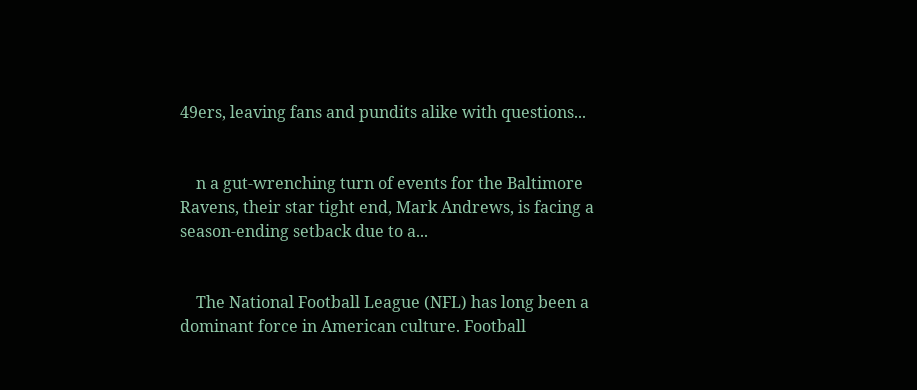49ers, leaving fans and pundits alike with questions...


    n a gut-wrenching turn of events for the Baltimore Ravens, their star tight end, Mark Andrews, is facing a season-ending setback due to a...


    The National Football League (NFL) has long been a dominant force in American culture. Football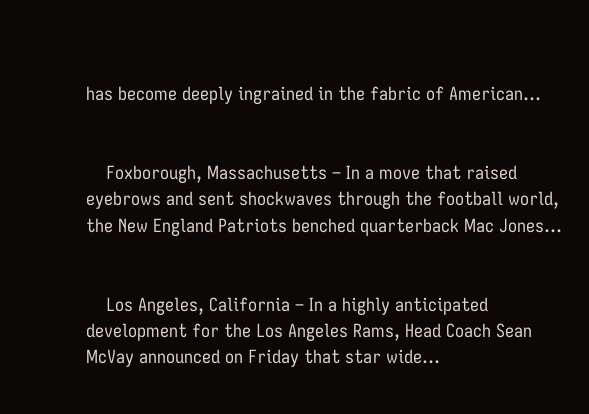has become deeply ingrained in the fabric of American...


    Foxborough, Massachusetts – In a move that raised eyebrows and sent shockwaves through the football world, the New England Patriots benched quarterback Mac Jones...


    Los Angeles, California – In a highly anticipated development for the Los Angeles Rams, Head Coach Sean McVay announced on Friday that star wide...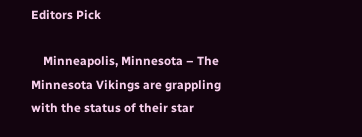Editors Pick

    Minneapolis, Minnesota – The Minnesota Vikings are grappling with the status of their star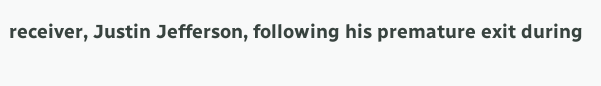receiver, Justin Jefferson, following his premature exit during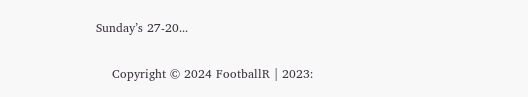Sunday’s 27-20...

    Copyright © 2024 FootballR | 2023: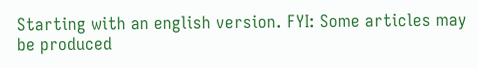Starting with an english version. FYI: Some articles may be produced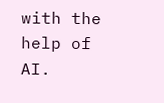with the help of AI.